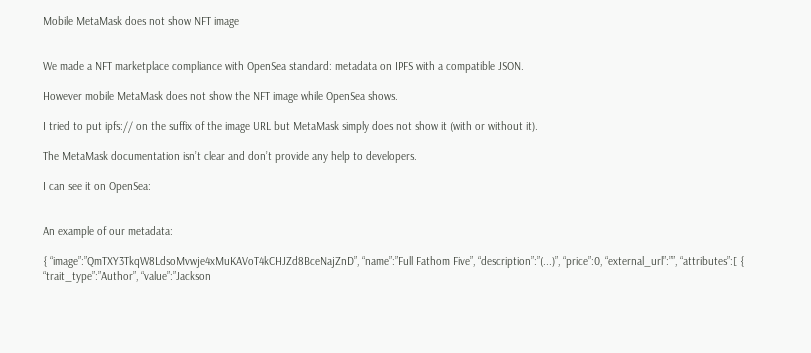Mobile MetaMask does not show NFT image


We made a NFT marketplace compliance with OpenSea standard: metadata on IPFS with a compatible JSON.

However mobile MetaMask does not show the NFT image while OpenSea shows.

I tried to put ipfs:// on the suffix of the image URL but MetaMask simply does not show it (with or without it).

The MetaMask documentation isn’t clear and don’t provide any help to developers.

I can see it on OpenSea:


An example of our metadata:

{ “image”:”QmTXY3TkqW8LdsoMvwje4xMuKAVoT4kCHJZd8BceNajZnD”, “name”:”Full Fathom Five”, “description”:”(...)”, “price”:0, “external_url”:””, “attributes”:[ { “trait_type”:”Author”, “value”:”Jackson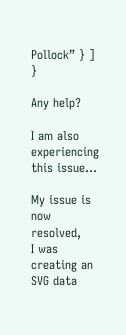Pollock” } ] }

Any help?

I am also experiencing this issue…

My issue is now resolved,
I was creating an SVG data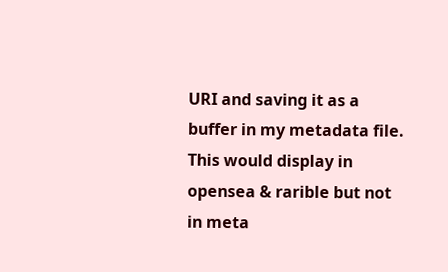URI and saving it as a buffer in my metadata file.
This would display in opensea & rarible but not in meta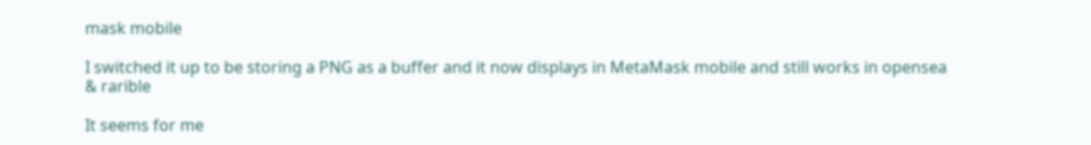mask mobile

I switched it up to be storing a PNG as a buffer and it now displays in MetaMask mobile and still works in opensea & rarible

It seems for me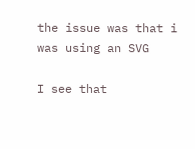the issue was that i was using an SVG

I see that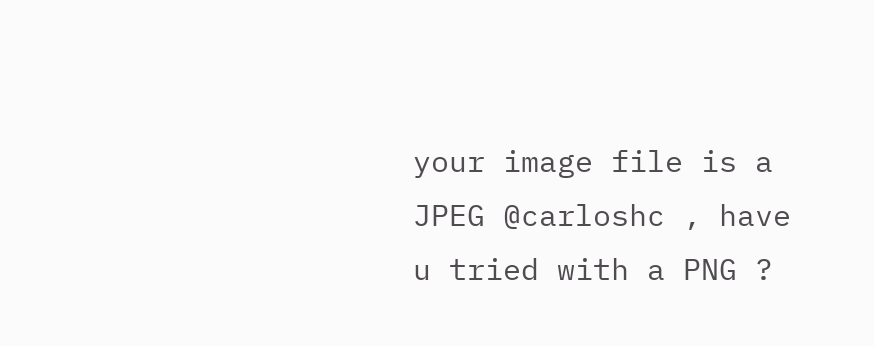your image file is a JPEG @carloshc , have u tried with a PNG ?